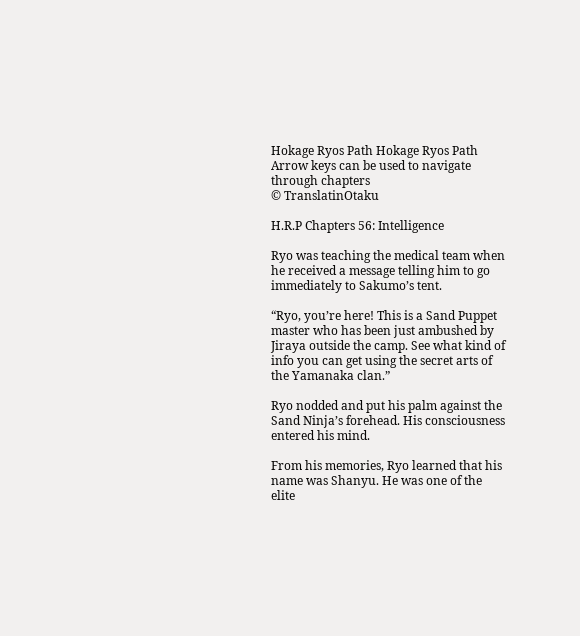Hokage Ryos Path Hokage Ryos Path
Arrow keys can be used to navigate through chapters
© TranslatinOtaku

H.R.P Chapters 56: Intelligence

Ryo was teaching the medical team when he received a message telling him to go immediately to Sakumo’s tent.

“Ryo, you’re here! This is a Sand Puppet master who has been just ambushed by Jiraya outside the camp. See what kind of info you can get using the secret arts of the Yamanaka clan.”

Ryo nodded and put his palm against the Sand Ninja’s forehead. His consciousness entered his mind.

From his memories, Ryo learned that his name was Shanyu. He was one of the elite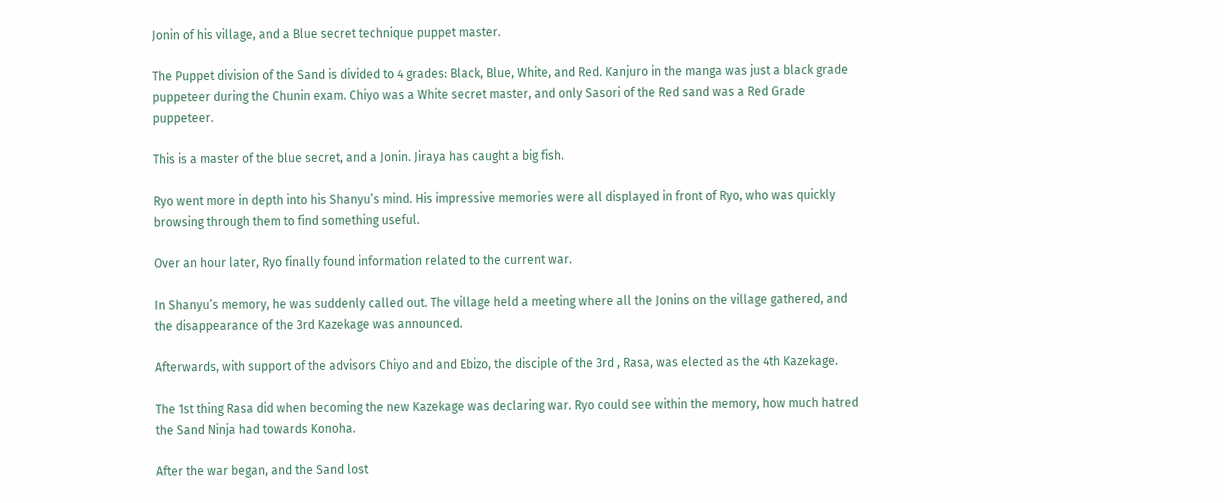Jonin of his village, and a Blue secret technique puppet master.

The Puppet division of the Sand is divided to 4 grades: Black, Blue, White, and Red. Kanjuro in the manga was just a black grade puppeteer during the Chunin exam. Chiyo was a White secret master, and only Sasori of the Red sand was a Red Grade puppeteer.

This is a master of the blue secret, and a Jonin. Jiraya has caught a big fish.

Ryo went more in depth into his Shanyu’s mind. His impressive memories were all displayed in front of Ryo, who was quickly browsing through them to find something useful.

Over an hour later, Ryo finally found information related to the current war.

In Shanyu’s memory, he was suddenly called out. The village held a meeting where all the Jonins on the village gathered, and the disappearance of the 3rd Kazekage was announced.

Afterwards, with support of the advisors Chiyo and and Ebizo, the disciple of the 3rd , Rasa, was elected as the 4th Kazekage.

The 1st thing Rasa did when becoming the new Kazekage was declaring war. Ryo could see within the memory, how much hatred the Sand Ninja had towards Konoha.

After the war began, and the Sand lost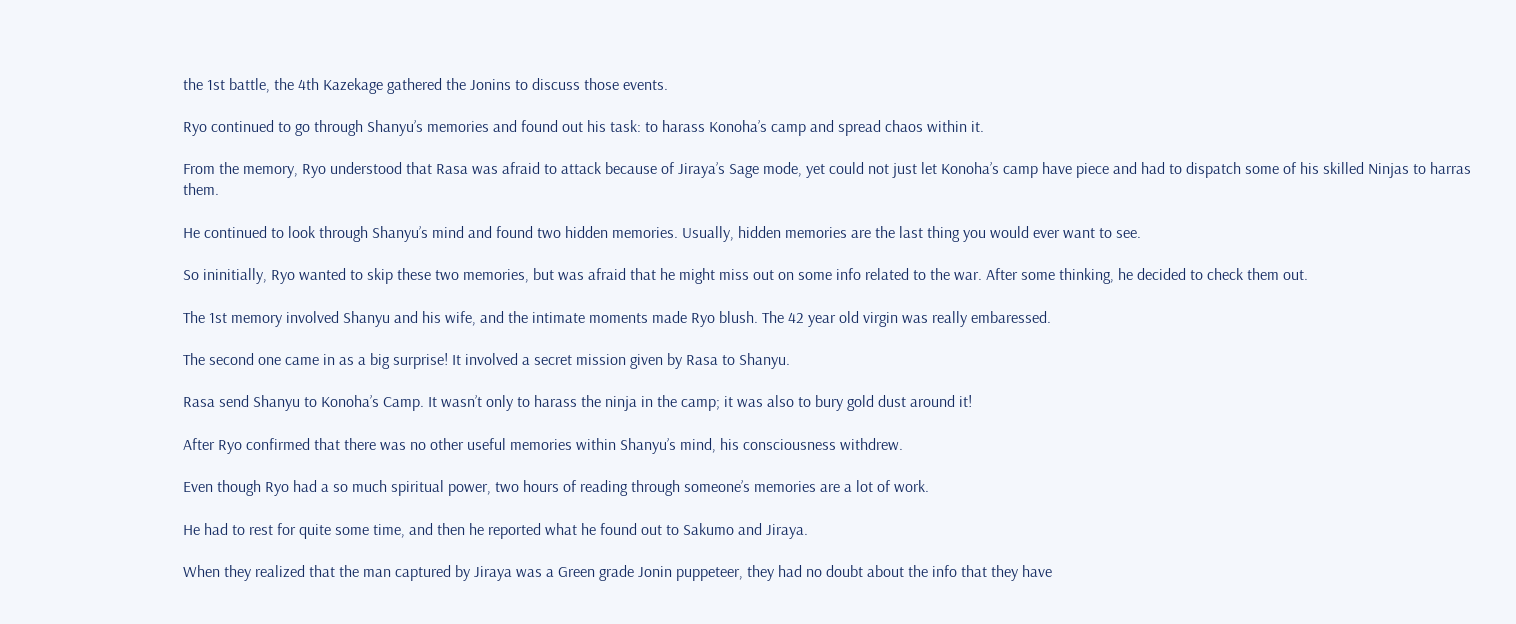the 1st battle, the 4th Kazekage gathered the Jonins to discuss those events.

Ryo continued to go through Shanyu’s memories and found out his task: to harass Konoha’s camp and spread chaos within it.

From the memory, Ryo understood that Rasa was afraid to attack because of Jiraya’s Sage mode, yet could not just let Konoha’s camp have piece and had to dispatch some of his skilled Ninjas to harras them.

He continued to look through Shanyu’s mind and found two hidden memories. Usually, hidden memories are the last thing you would ever want to see.

So ininitially, Ryo wanted to skip these two memories, but was afraid that he might miss out on some info related to the war. After some thinking, he decided to check them out.

The 1st memory involved Shanyu and his wife, and the intimate moments made Ryo blush. The 42 year old virgin was really embaressed.

The second one came in as a big surprise! It involved a secret mission given by Rasa to Shanyu.

Rasa send Shanyu to Konoha’s Camp. It wasn’t only to harass the ninja in the camp; it was also to bury gold dust around it!

After Ryo confirmed that there was no other useful memories within Shanyu’s mind, his consciousness withdrew.

Even though Ryo had a so much spiritual power, two hours of reading through someone’s memories are a lot of work.

He had to rest for quite some time, and then he reported what he found out to Sakumo and Jiraya.

When they realized that the man captured by Jiraya was a Green grade Jonin puppeteer, they had no doubt about the info that they have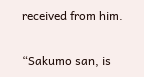received from him.

“Sakumo san, is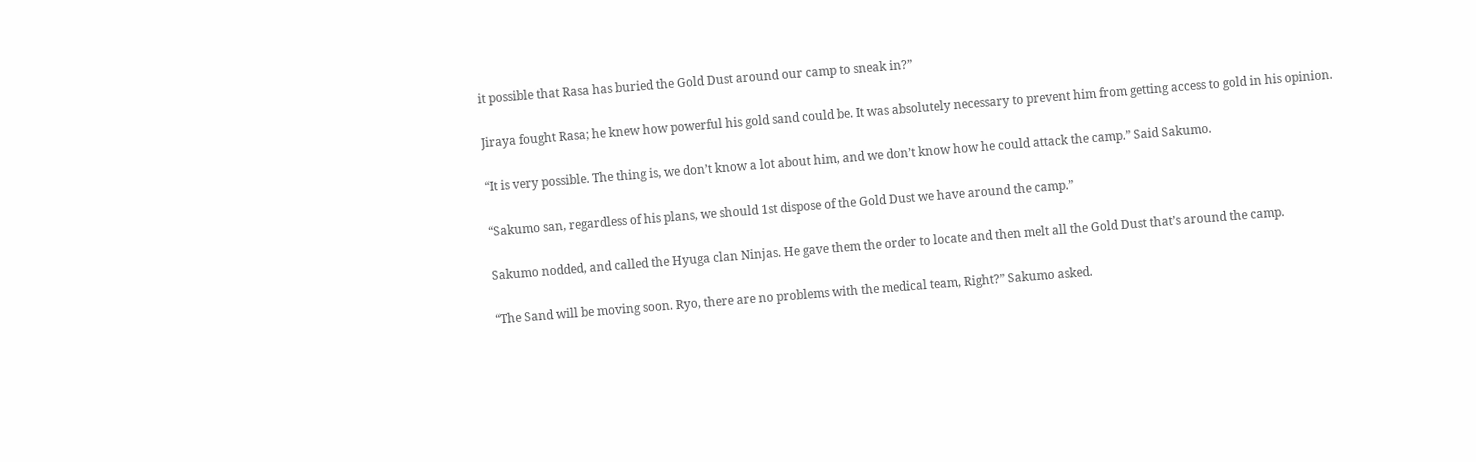it possible that Rasa has buried the Gold Dust around our camp to sneak in?”

Jiraya fought Rasa; he knew how powerful his gold sand could be. It was absolutely necessary to prevent him from getting access to gold in his opinion.

“It is very possible. The thing is, we don’t know a lot about him, and we don’t know how he could attack the camp.” Said Sakumo.

“Sakumo san, regardless of his plans, we should 1st dispose of the Gold Dust we have around the camp.”

Sakumo nodded, and called the Hyuga clan Ninjas. He gave them the order to locate and then melt all the Gold Dust that’s around the camp.

“The Sand will be moving soon. Ryo, there are no problems with the medical team, Right?” Sakumo asked.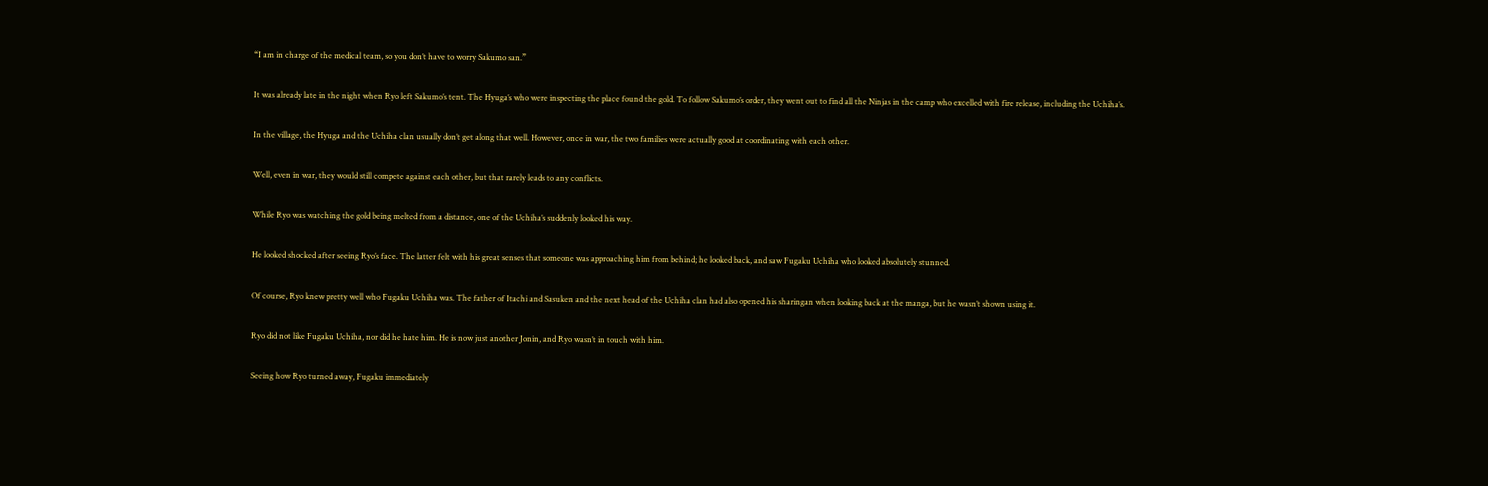“I am in charge of the medical team, so you don’t have to worry Sakumo san.”

It was already late in the night when Ryo left Sakumo’s tent. The Hyuga’s who were inspecting the place found the gold. To follow Sakumo’s order, they went out to find all the Ninjas in the camp who excelled with fire release, including the Uchiha’s.

In the village, the Hyuga and the Uchiha clan usually don’t get along that well. However, once in war, the two families were actually good at coordinating with each other.

Well, even in war, they would still compete against each other, but that rarely leads to any conflicts.

While Ryo was watching the gold being melted from a distance, one of the Uchiha’s suddenly looked his way.

He looked shocked after seeing Ryo’s face. The latter felt with his great senses that someone was approaching him from behind; he looked back, and saw Fugaku Uchiha who looked absolutely stunned.

Of course, Ryo knew pretty well who Fugaku Uchiha was. The father of Itachi and Sasuken and the next head of the Uchiha clan had also opened his sharingan when looking back at the manga, but he wasn’t shown using it.

Ryo did not like Fugaku Uchiha, nor did he hate him. He is now just another Jonin, and Ryo wasn’t in touch with him.

Seeing how Ryo turned away, Fugaku immediately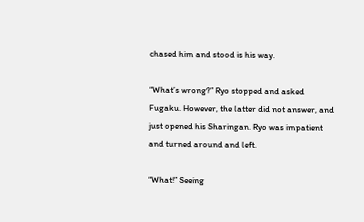chased him and stood is his way.

“What’s wrong?” Ryo stopped and asked Fugaku. However, the latter did not answer, and just opened his Sharingan. Ryo was impatient and turned around and left.

“What!” Seeing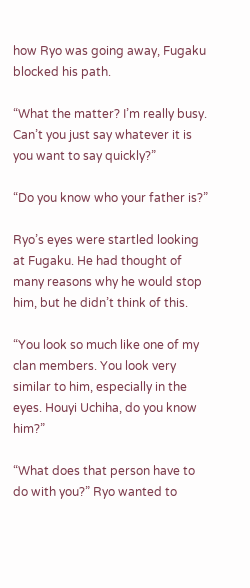how Ryo was going away, Fugaku blocked his path.

“What the matter? I’m really busy. Can’t you just say whatever it is you want to say quickly?”

“Do you know who your father is?”

Ryo’s eyes were startled looking at Fugaku. He had thought of many reasons why he would stop him, but he didn’t think of this.

“You look so much like one of my clan members. You look very similar to him, especially in the eyes. Houyi Uchiha, do you know him?”

“What does that person have to do with you?” Ryo wanted to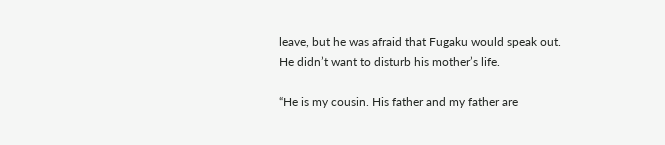leave, but he was afraid that Fugaku would speak out. He didn’t want to disturb his mother’s life.

“He is my cousin. His father and my father are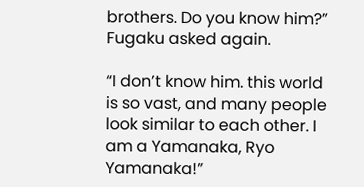brothers. Do you know him?” Fugaku asked again.

“I don’t know him. this world is so vast, and many people look similar to each other. I am a Yamanaka, Ryo Yamanaka!”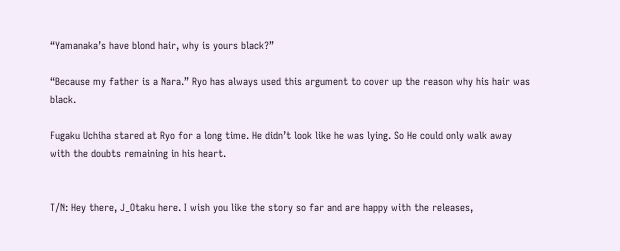“Yamanaka’s have blond hair, why is yours black?”

“Because my father is a Nara.” Ryo has always used this argument to cover up the reason why his hair was black.

Fugaku Uchiha stared at Ryo for a long time. He didn’t look like he was lying. So He could only walk away with the doubts remaining in his heart.


T/N: Hey there, J_Otaku here. I wish you like the story so far and are happy with the releases,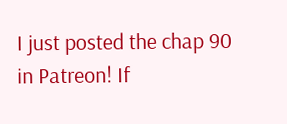I just posted the chap 90 in Patreon! If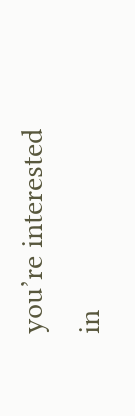you’re interested in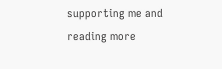supporting me and reading more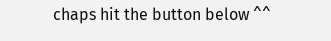chaps hit the button below ^^